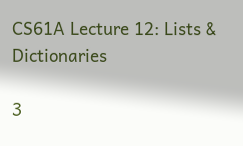CS61A Lecture 12: Lists & Dictionaries

3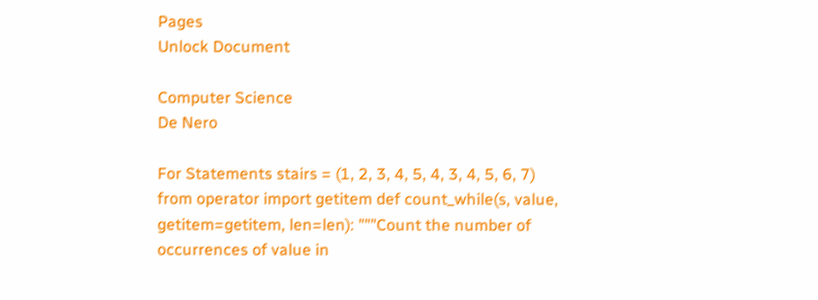Pages
Unlock Document

Computer Science
De Nero

For Statements stairs = (1, 2, 3, 4, 5, 4, 3, 4, 5, 6, 7) from operator import getitem def count_while(s, value, getitem=getitem, len=len): """Count the number of occurrences of value in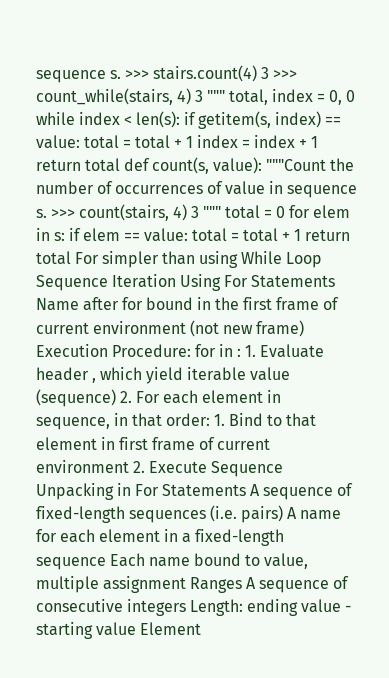sequence s. >>> stairs.count(4) 3 >>> count_while(stairs, 4) 3 """ total, index = 0, 0 while index < len(s): if getitem(s, index) == value: total = total + 1 index = index + 1 return total def count(s, value): """Count the number of occurrences of value in sequence s. >>> count(stairs, 4) 3 """ total = 0 for elem in s: if elem == value: total = total + 1 return total For simpler than using While Loop Sequence Iteration Using For Statements Name after for bound in the first frame of current environment (not new frame) Execution Procedure: for in : 1. Evaluate header , which yield iterable value (sequence) 2. For each element in sequence, in that order: 1. Bind to that element in first frame of current environment 2. Execute Sequence Unpacking in For Statements A sequence of fixed-length sequences (i.e. pairs) A name for each element in a fixed-length sequence Each name bound to value, multiple assignment Ranges A sequence of consecutive integers Length: ending value - starting value Element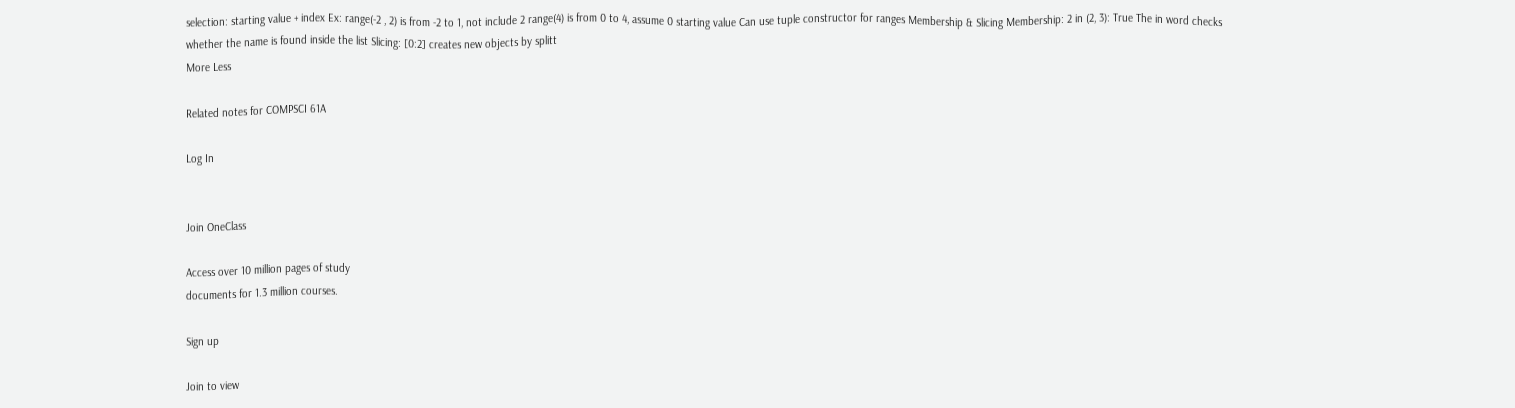selection: starting value + index Ex: range(-2 , 2) is from -2 to 1, not include 2 range(4) is from 0 to 4, assume 0 starting value Can use tuple constructor for ranges Membership & Slicing Membership: 2 in (2, 3): True The in word checks whether the name is found inside the list Slicing: [0:2] creates new objects by splitt
More Less

Related notes for COMPSCI 61A

Log In


Join OneClass

Access over 10 million pages of study
documents for 1.3 million courses.

Sign up

Join to view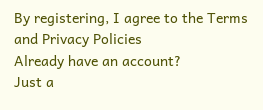By registering, I agree to the Terms and Privacy Policies
Already have an account?
Just a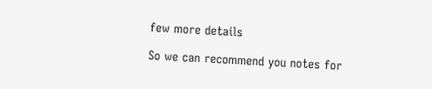few more details

So we can recommend you notes for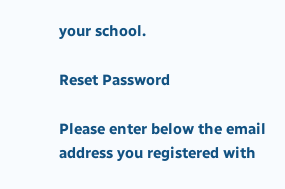your school.

Reset Password

Please enter below the email address you registered with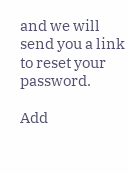and we will send you a link to reset your password.

Add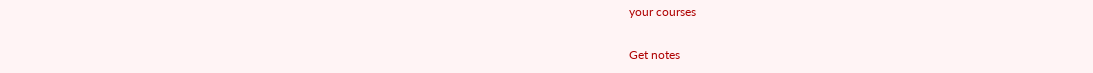your courses

Get notes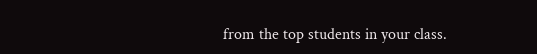from the top students in your class.